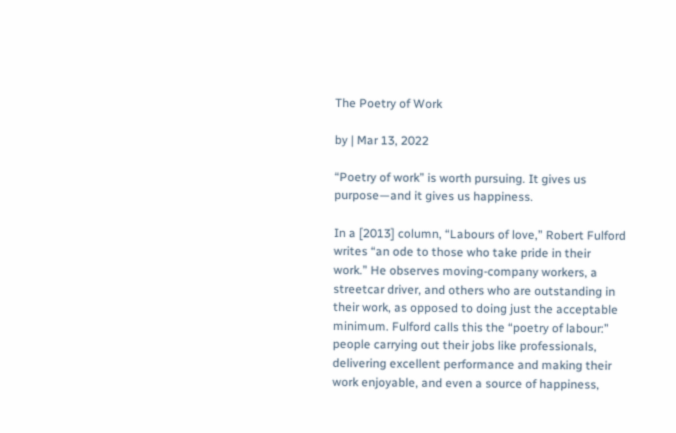The Poetry of Work

by | Mar 13, 2022

“Poetry of work” is worth pursuing. It gives us purpose—and it gives us happiness.

In a [2013] column, “Labours of love,” Robert Fulford writes “an ode to those who take pride in their work.” He observes moving-company workers, a streetcar driver, and others who are outstanding in their work, as opposed to doing just the acceptable minimum. Fulford calls this the “poetry of labour:” people carrying out their jobs like professionals, delivering excellent performance and making their work enjoyable, and even a source of happiness,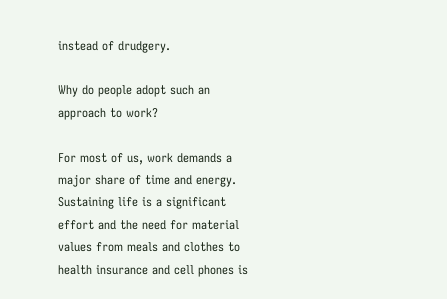instead of drudgery.

Why do people adopt such an approach to work?

For most of us, work demands a major share of time and energy. Sustaining life is a significant effort and the need for material values from meals and clothes to health insurance and cell phones is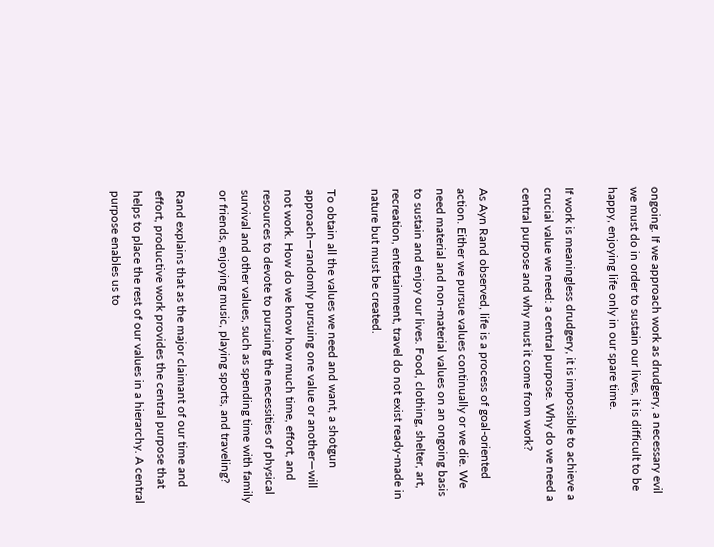ongoing. If we approach work as drudgery, a necessary evil we must do in order to sustain our lives, it is difficult to be happy, enjoying life only in our spare time.

If work is meaningless drudgery, it is impossible to achieve a crucial value we need: a central purpose. Why do we need a central purpose and why must it come from work?

As Ayn Rand observed, life is a process of goal-oriented action. Either we pursue values continually or we die. We need material and non-material values on an ongoing basis to sustain and enjoy our lives. Food, clothing, shelter, art, recreation, entertainment, travel do not exist ready-made in nature but must be created.

To obtain all the values we need and want, a shotgun approach—randomly pursuing one value or another—will not work. How do we know how much time, effort, and resources to devote to pursuing the necessities of physical survival and other values, such as spending time with family or friends, enjoying music, playing sports, and traveling?

Rand explains that as the major claimant of our time and effort, productive work provides the central purpose that helps to place the rest of our values in a hierarchy. A central purpose enables us to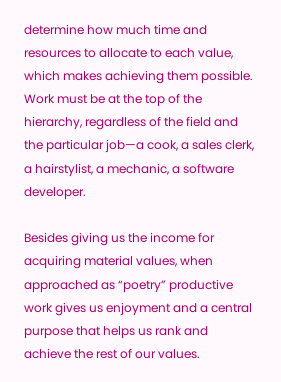determine how much time and resources to allocate to each value, which makes achieving them possible. Work must be at the top of the hierarchy, regardless of the field and the particular job—a cook, a sales clerk, a hairstylist, a mechanic, a software developer.

Besides giving us the income for acquiring material values, when approached as “poetry” productive work gives us enjoyment and a central purpose that helps us rank and achieve the rest of our values.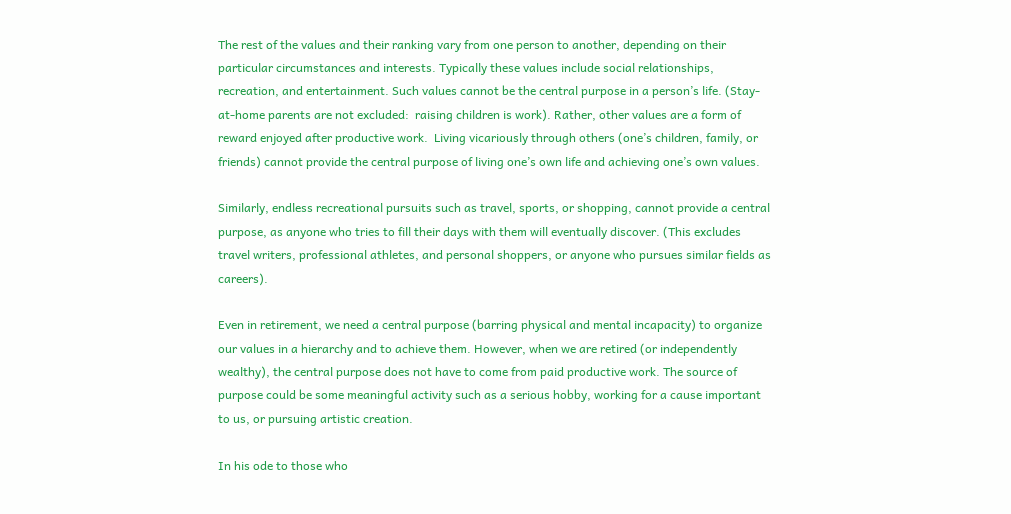The rest of the values and their ranking vary from one person to another, depending on their particular circumstances and interests. Typically these values include social relationships, recreation, and entertainment. Such values cannot be the central purpose in a person’s life. (Stay-at-home parents are not excluded:  raising children is work). Rather, other values are a form of reward enjoyed after productive work.  Living vicariously through others (one’s children, family, or friends) cannot provide the central purpose of living one’s own life and achieving one’s own values.

Similarly, endless recreational pursuits such as travel, sports, or shopping, cannot provide a central purpose, as anyone who tries to fill their days with them will eventually discover. (This excludes travel writers, professional athletes, and personal shoppers, or anyone who pursues similar fields as careers).

Even in retirement, we need a central purpose (barring physical and mental incapacity) to organize our values in a hierarchy and to achieve them. However, when we are retired (or independently wealthy), the central purpose does not have to come from paid productive work. The source of purpose could be some meaningful activity such as a serious hobby, working for a cause important to us, or pursuing artistic creation.

In his ode to those who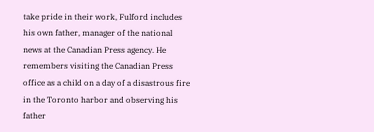take pride in their work, Fulford includes his own father, manager of the national news at the Canadian Press agency. He remembers visiting the Canadian Press office as a child on a day of a disastrous fire in the Toronto harbor and observing his father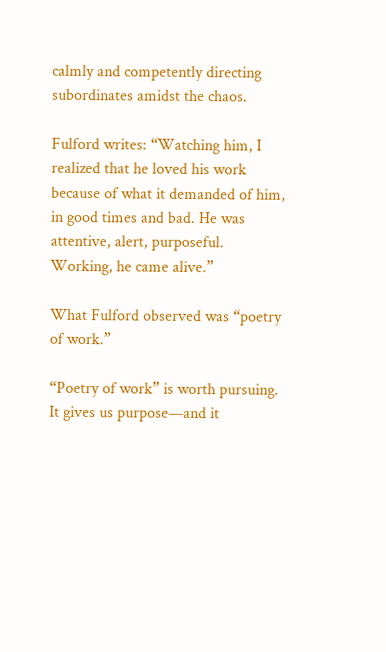calmly and competently directing subordinates amidst the chaos.

Fulford writes: “Watching him, I realized that he loved his work because of what it demanded of him, in good times and bad. He was attentive, alert, purposeful. Working, he came alive.”

What Fulford observed was “poetry of work.”

“Poetry of work” is worth pursuing. It gives us purpose—and it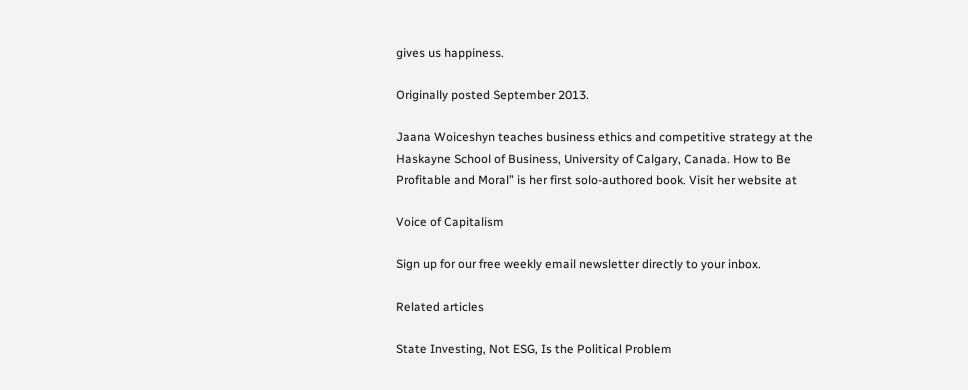gives us happiness.

Originally posted September 2013.

Jaana Woiceshyn teaches business ethics and competitive strategy at the Haskayne School of Business, University of Calgary, Canada. How to Be Profitable and Moral” is her first solo-authored book. Visit her website at

Voice of Capitalism

Sign up for our free weekly email newsletter directly to your inbox.

Related articles

State Investing, Not ESG, Is the Political Problem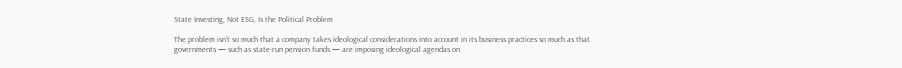State Investing, Not ESG, Is the Political Problem

The problem isn’t so much that a company takes ideological considerations into account in its business practices so much as that governments — such as state-run pension funds — are imposing ideological agendas on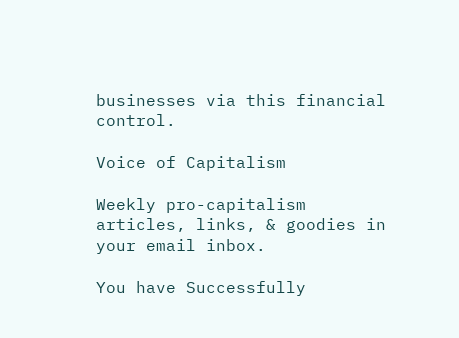businesses via this financial control.

Voice of Capitalism

Weekly pro-capitalism articles, links, & goodies in your email inbox.

You have Successfully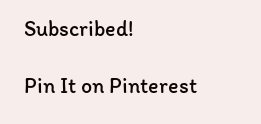Subscribed!

Pin It on Pinterest